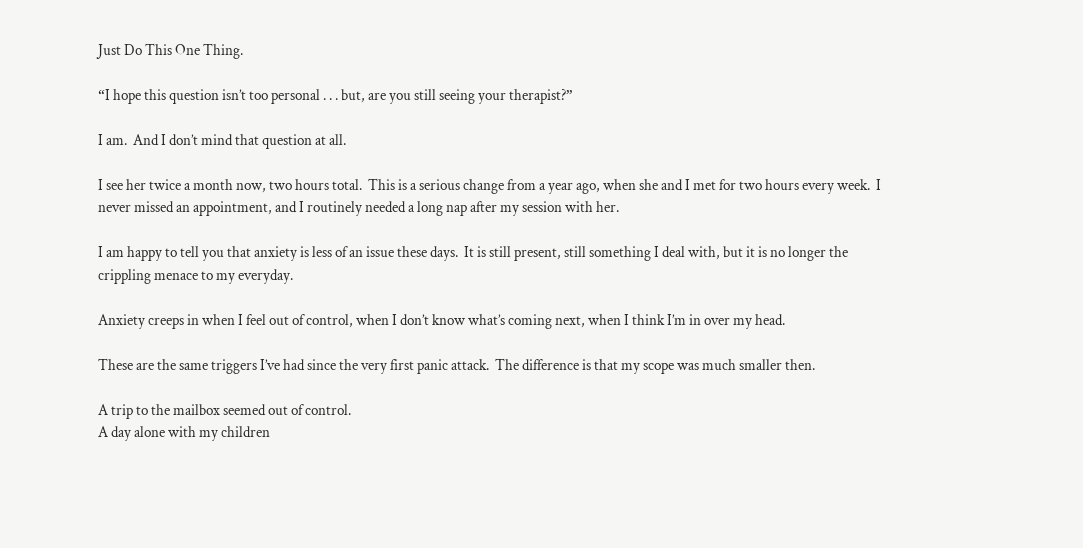Just Do This One Thing.

“I hope this question isn’t too personal . . . but, are you still seeing your therapist?”

I am.  And I don’t mind that question at all.

I see her twice a month now, two hours total.  This is a serious change from a year ago, when she and I met for two hours every week.  I never missed an appointment, and I routinely needed a long nap after my session with her.

I am happy to tell you that anxiety is less of an issue these days.  It is still present, still something I deal with, but it is no longer the crippling menace to my everyday.

Anxiety creeps in when I feel out of control, when I don’t know what’s coming next, when I think I’m in over my head.

These are the same triggers I’ve had since the very first panic attack.  The difference is that my scope was much smaller then.

A trip to the mailbox seemed out of control.
A day alone with my children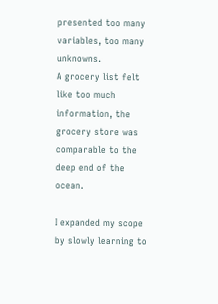presented too many variables, too many unknowns.
A grocery list felt like too much information, the grocery store was comparable to the deep end of the ocean.

I expanded my scope by slowly learning to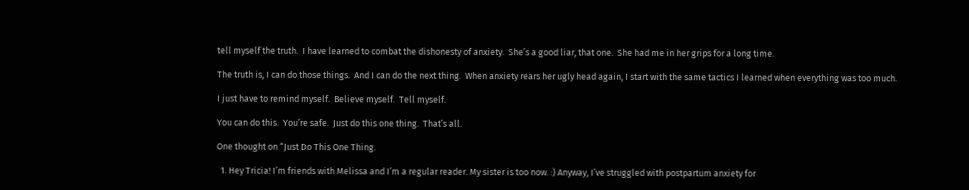tell myself the truth.  I have learned to combat the dishonesty of anxiety.  She’s a good liar, that one.  She had me in her grips for a long time.

The truth is, I can do those things.  And I can do the next thing.  When anxiety rears her ugly head again, I start with the same tactics I learned when everything was too much.

I just have to remind myself.  Believe myself.  Tell myself.

You can do this.  You’re safe.  Just do this one thing.  That’s all.

One thought on “Just Do This One Thing.

  1. Hey Tricia! I’m friends with Melissa and I’m a regular reader. My sister is too now. :) Anyway, I’ve struggled with postpartum anxiety for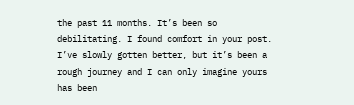the past 11 months. It’s been so debilitating. I found comfort in your post. I’ve slowly gotten better, but it’s been a rough journey and I can only imagine yours has been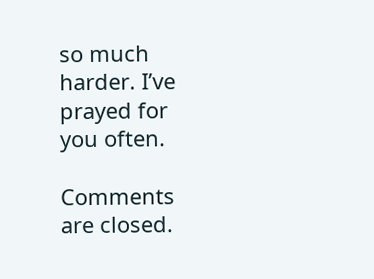so much harder. I’ve prayed for you often.

Comments are closed.